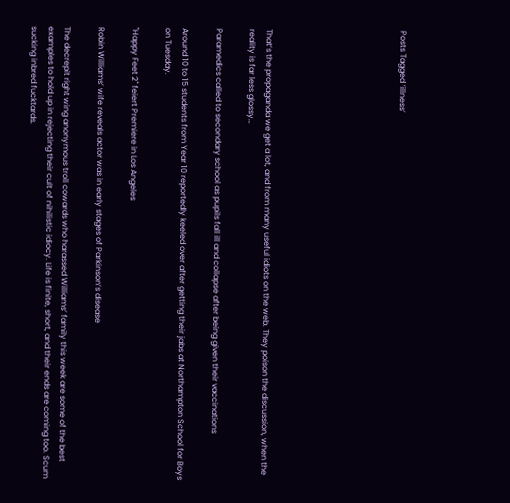Posts Tagged ‘illness’







That’s the propaganda we get a lot, and from many useful idiots on the web. They poison the discussion, when the reality is far less glossy…

Paramedics called to secondary school as pupils fall ill and collapse after being given their vaccinations

Around 10 to 15 students from Year 10 reportedly keeled over after getting their jabs at Northampton School for Boys on Tuesday.

"Happy Feet 2" feiert Premiere in Los Angeles

Robin Williams’ wife reveals actor was in early stages of Parkinson’s disease

The decrepit right wing anonymous troll cowards who harassed Williams’ family this week are some of the best examples to hold up in rejecting their cult of nihilistic idiocy. Life is finite, short, and their ends are coming too. Scum sucking inbred fucktards.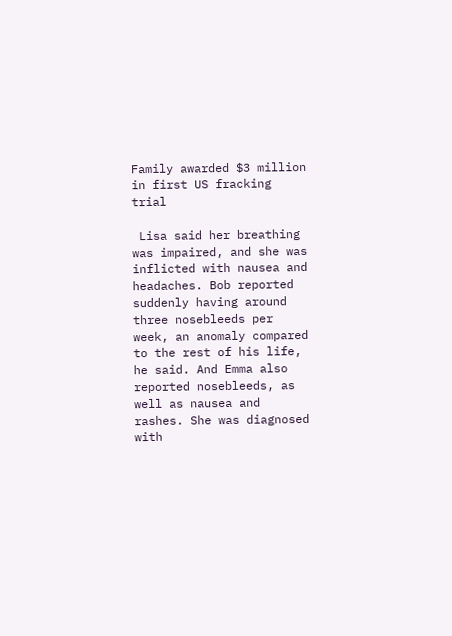Family awarded $3 million in first US fracking trial

 Lisa said her breathing was impaired, and she was inflicted with nausea and headaches. Bob reported suddenly having around three nosebleeds per week, an anomaly compared to the rest of his life, he said. And Emma also reported nosebleeds, as well as nausea and rashes. She was diagnosed with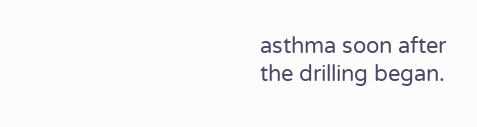asthma soon after the drilling began.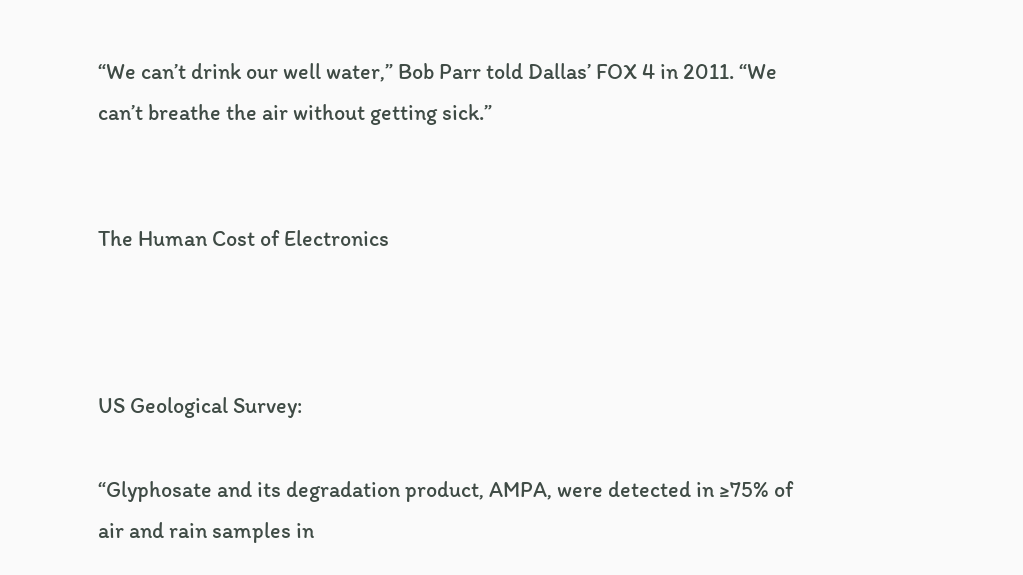“We can’t drink our well water,” Bob Parr told Dallas’ FOX 4 in 2011. “We can’t breathe the air without getting sick.”


The Human Cost of Electronics



US Geological Survey:

“Glyphosate and its degradation product, AMPA, were detected in ≥75% of air and rain samples in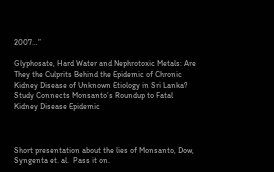2007…”

Glyphosate, Hard Water and Nephrotoxic Metals: Are They the Culprits Behind the Epidemic of Chronic Kidney Disease of Unknown Etiology in Sri Lanka?
Study Connects Monsanto’s Roundup to Fatal Kidney Disease Epidemic



Short presentation about the lies of Monsanto, Dow, Syngenta et. al.  Pass it on.